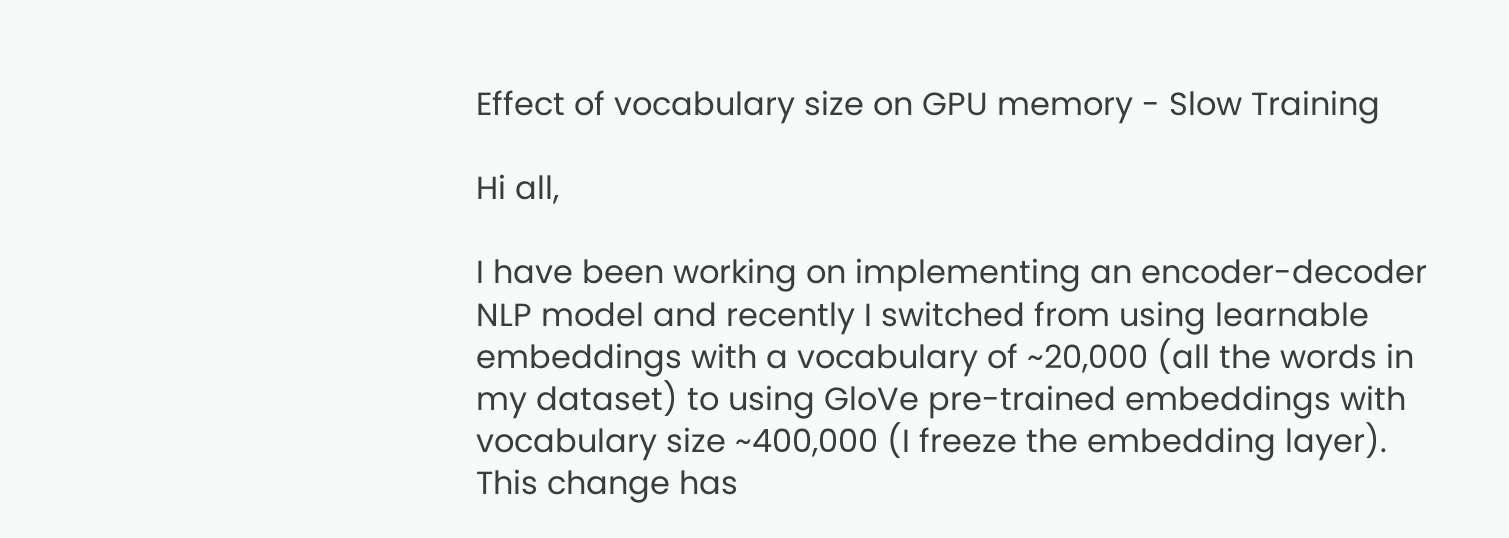Effect of vocabulary size on GPU memory - Slow Training

Hi all,

I have been working on implementing an encoder-decoder NLP model and recently I switched from using learnable embeddings with a vocabulary of ~20,000 (all the words in my dataset) to using GloVe pre-trained embeddings with vocabulary size ~400,000 (I freeze the embedding layer).
This change has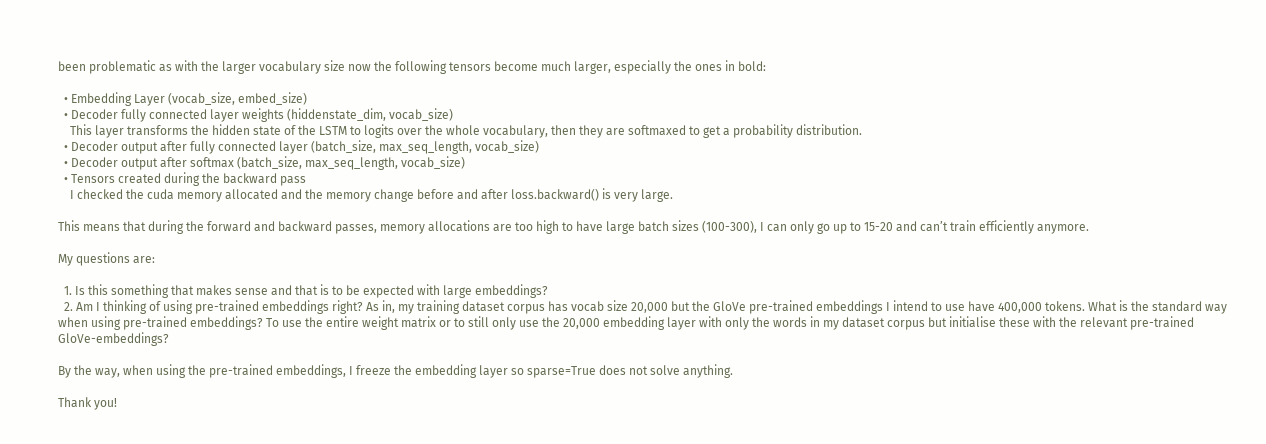been problematic as with the larger vocabulary size now the following tensors become much larger, especially the ones in bold:

  • Embedding Layer (vocab_size, embed_size)
  • Decoder fully connected layer weights (hiddenstate_dim, vocab_size)
    This layer transforms the hidden state of the LSTM to logits over the whole vocabulary, then they are softmaxed to get a probability distribution.
  • Decoder output after fully connected layer (batch_size, max_seq_length, vocab_size)
  • Decoder output after softmax (batch_size, max_seq_length, vocab_size)
  • Tensors created during the backward pass
    I checked the cuda memory allocated and the memory change before and after loss.backward() is very large.

This means that during the forward and backward passes, memory allocations are too high to have large batch sizes (100-300), I can only go up to 15-20 and can’t train efficiently anymore.

My questions are:

  1. Is this something that makes sense and that is to be expected with large embeddings?
  2. Am I thinking of using pre-trained embeddings right? As in, my training dataset corpus has vocab size 20,000 but the GloVe pre-trained embeddings I intend to use have 400,000 tokens. What is the standard way when using pre-trained embeddings? To use the entire weight matrix or to still only use the 20,000 embedding layer with only the words in my dataset corpus but initialise these with the relevant pre-trained GloVe-embeddings?

By the way, when using the pre-trained embeddings, I freeze the embedding layer so sparse=True does not solve anything.

Thank you!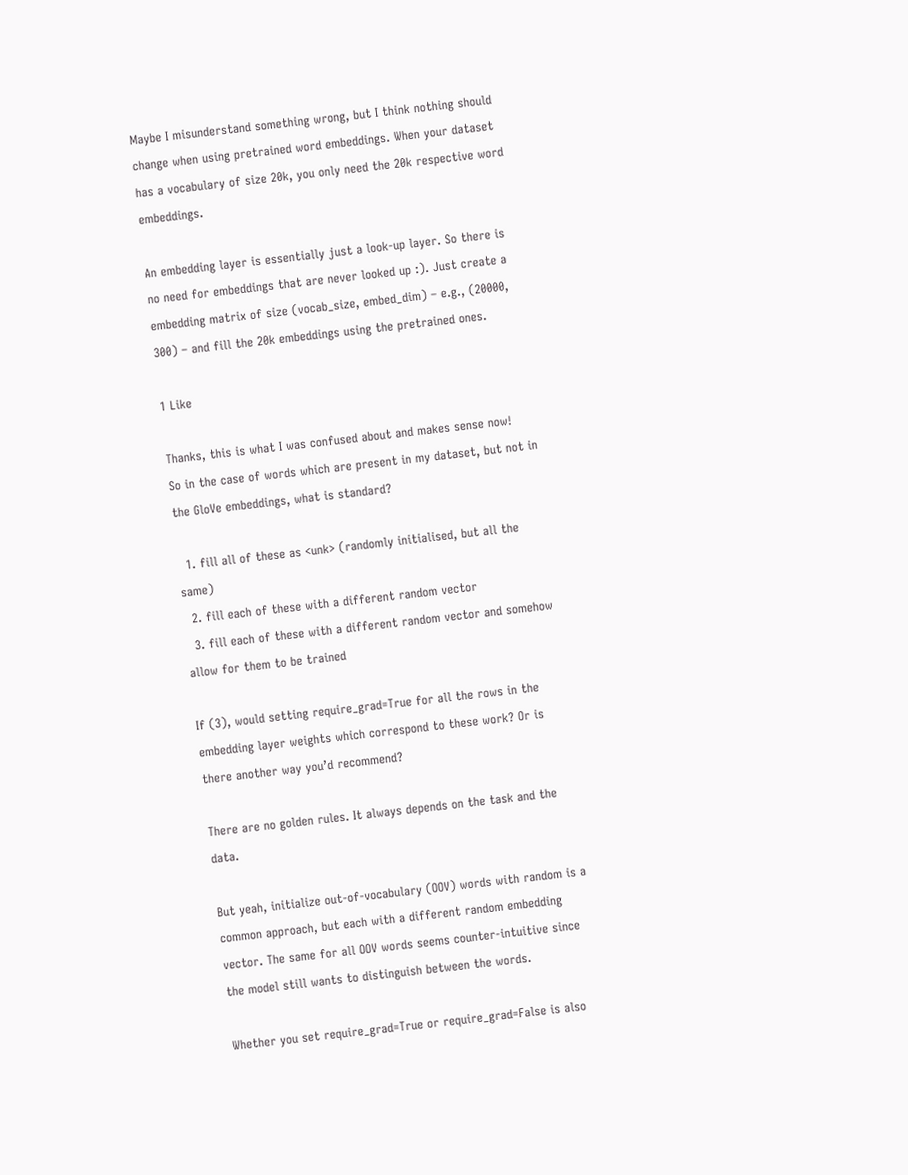Maybe I misunderstand something wrong, but I think nothing should change when using pretrained word embeddings. When your dataset has a vocabulary of size 20k, you only need the 20k respective word embeddings.

An embedding layer is essentially just a look-up layer. So there is no need for embeddings that are never looked up :). Just create a embedding matrix of size (vocab_size, embed_dim) – e.g., (20000, 300) – and fill the 20k embeddings using the pretrained ones.

1 Like

Thanks, this is what I was confused about and makes sense now!
So in the case of words which are present in my dataset, but not in the GloVe embeddings, what is standard?

  1. fill all of these as <unk> (randomly initialised, but all the same)
  2. fill each of these with a different random vector
  3. fill each of these with a different random vector and somehow allow for them to be trained

If (3), would setting require_grad=True for all the rows in the embedding layer weights which correspond to these work? Or is there another way you’d recommend?

There are no golden rules. It always depends on the task and the data.

But yeah, initialize out-of-vocabulary (OOV) words with random is a common approach, but each with a different random embedding vector. The same for all OOV words seems counter-intuitive since the model still wants to distinguish between the words.

Whether you set require_grad=True or require_grad=False is also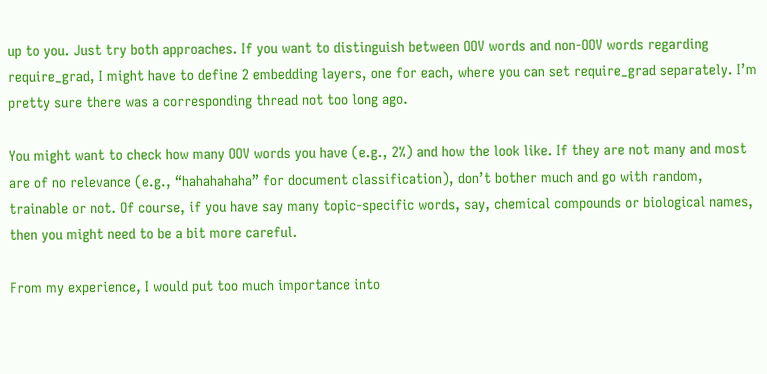up to you. Just try both approaches. If you want to distinguish between OOV words and non-OOV words regarding require_grad, I might have to define 2 embedding layers, one for each, where you can set require_grad separately. I’m pretty sure there was a corresponding thread not too long ago.

You might want to check how many OOV words you have (e.g., 2%) and how the look like. If they are not many and most are of no relevance (e.g., “hahahahaha” for document classification), don’t bother much and go with random, trainable or not. Of course, if you have say many topic-specific words, say, chemical compounds or biological names, then you might need to be a bit more careful.

From my experience, I would put too much importance into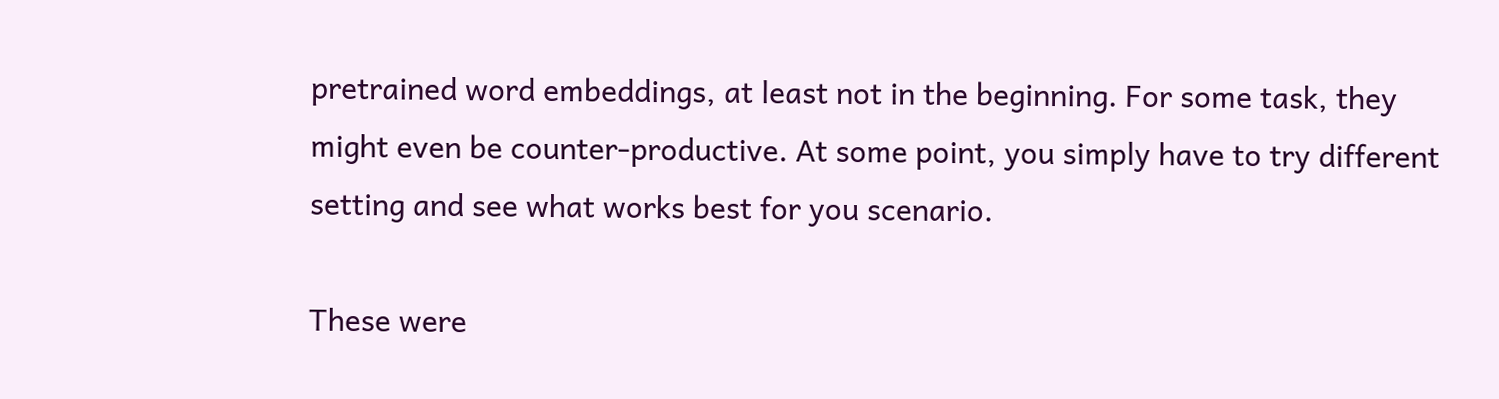pretrained word embeddings, at least not in the beginning. For some task, they might even be counter-productive. At some point, you simply have to try different setting and see what works best for you scenario.

These were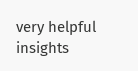very helpful insights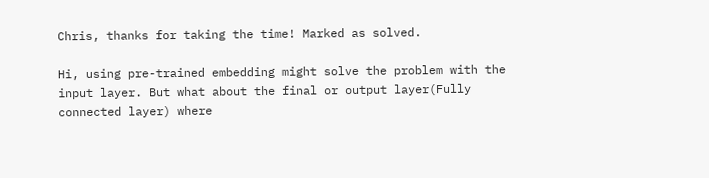Chris, thanks for taking the time! Marked as solved.

Hi, using pre-trained embedding might solve the problem with the input layer. But what about the final or output layer(Fully connected layer) where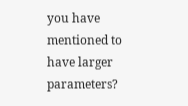you have mentioned to have larger parameters?